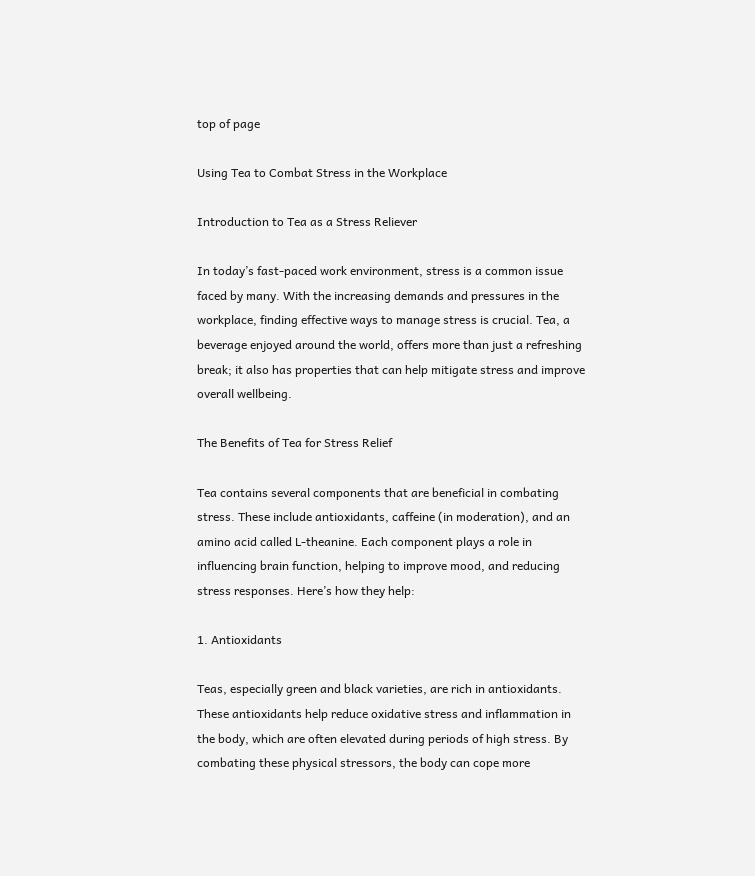top of page

Using Tea to Combat Stress in the Workplace

Introduction to Tea as a Stress Reliever

In today’s fast-paced work environment, stress is a common issue faced by many. With the increasing demands and pressures in the workplace, finding effective ways to manage stress is crucial. Tea, a beverage enjoyed around the world, offers more than just a refreshing break; it also has properties that can help mitigate stress and improve overall wellbeing.

The Benefits of Tea for Stress Relief

Tea contains several components that are beneficial in combating stress. These include antioxidants, caffeine (in moderation), and an amino acid called L-theanine. Each component plays a role in influencing brain function, helping to improve mood, and reducing stress responses. Here’s how they help:

1. Antioxidants

Teas, especially green and black varieties, are rich in antioxidants. These antioxidants help reduce oxidative stress and inflammation in the body, which are often elevated during periods of high stress. By combating these physical stressors, the body can cope more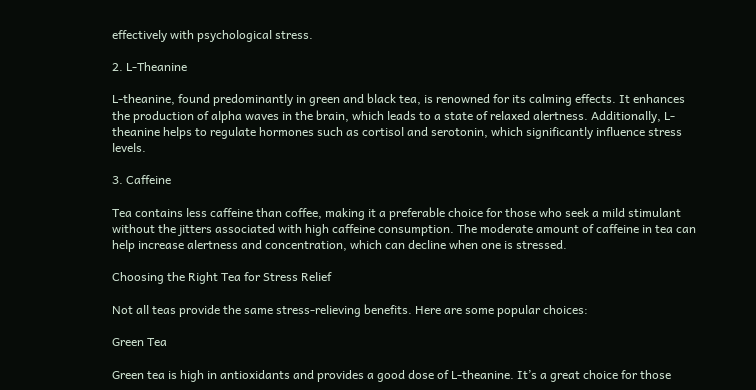effectively with psychological stress.

2. L-Theanine

L-theanine, found predominantly in green and black tea, is renowned for its calming effects. It enhances the production of alpha waves in the brain, which leads to a state of relaxed alertness. Additionally, L-theanine helps to regulate hormones such as cortisol and serotonin, which significantly influence stress levels.

3. Caffeine

Tea contains less caffeine than coffee, making it a preferable choice for those who seek a mild stimulant without the jitters associated with high caffeine consumption. The moderate amount of caffeine in tea can help increase alertness and concentration, which can decline when one is stressed.

Choosing the Right Tea for Stress Relief

Not all teas provide the same stress-relieving benefits. Here are some popular choices:

Green Tea

Green tea is high in antioxidants and provides a good dose of L-theanine. It’s a great choice for those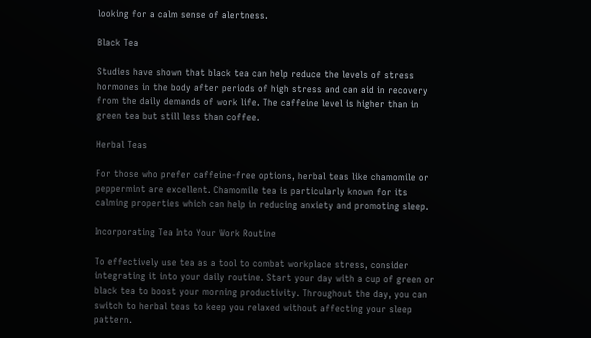looking for a calm sense of alertness.

Black Tea

Studies have shown that black tea can help reduce the levels of stress hormones in the body after periods of high stress and can aid in recovery from the daily demands of work life. The caffeine level is higher than in green tea but still less than coffee.

Herbal Teas

For those who prefer caffeine-free options, herbal teas like chamomile or peppermint are excellent. Chamomile tea is particularly known for its calming properties which can help in reducing anxiety and promoting sleep.

Incorporating Tea Into Your Work Routine

To effectively use tea as a tool to combat workplace stress, consider integrating it into your daily routine. Start your day with a cup of green or black tea to boost your morning productivity. Throughout the day, you can switch to herbal teas to keep you relaxed without affecting your sleep pattern.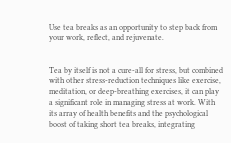Use tea breaks as an opportunity to step back from your work, reflect, and rejuvenate.


Tea by itself is not a cure-all for stress, but combined with other stress-reduction techniques like exercise, meditation, or deep-breathing exercises, it can play a significant role in managing stress at work. With its array of health benefits and the psychological boost of taking short tea breaks, integrating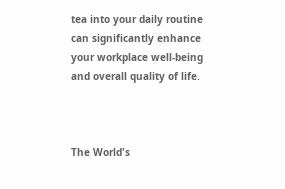tea into your daily routine can significantly enhance your workplace well-being and overall quality of life.



The World's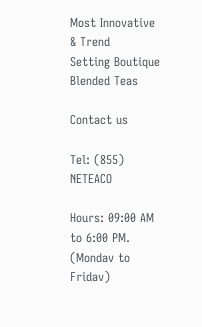Most Innovative & Trend
Setting Boutique Blended Teas

Contact us

Tel: (855) NETEACO

Hours: 09:00 AM to 6:00 PM. (Mondav to Fridav)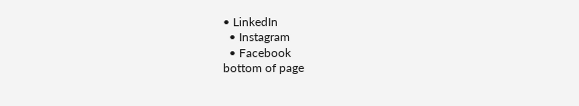• LinkedIn
  • Instagram
  • Facebook
bottom of page